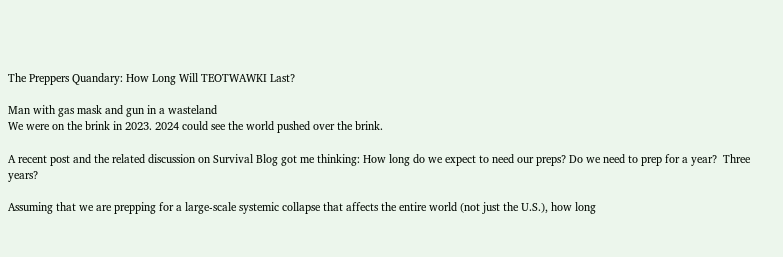The Preppers Quandary: How Long Will TEOTWAWKI Last?

Man with gas mask and gun in a wasteland
We were on the brink in 2023. 2024 could see the world pushed over the brink.

A recent post and the related discussion on Survival Blog got me thinking: How long do we expect to need our preps? Do we need to prep for a year?  Three years?

Assuming that we are prepping for a large-scale systemic collapse that affects the entire world (not just the U.S.), how long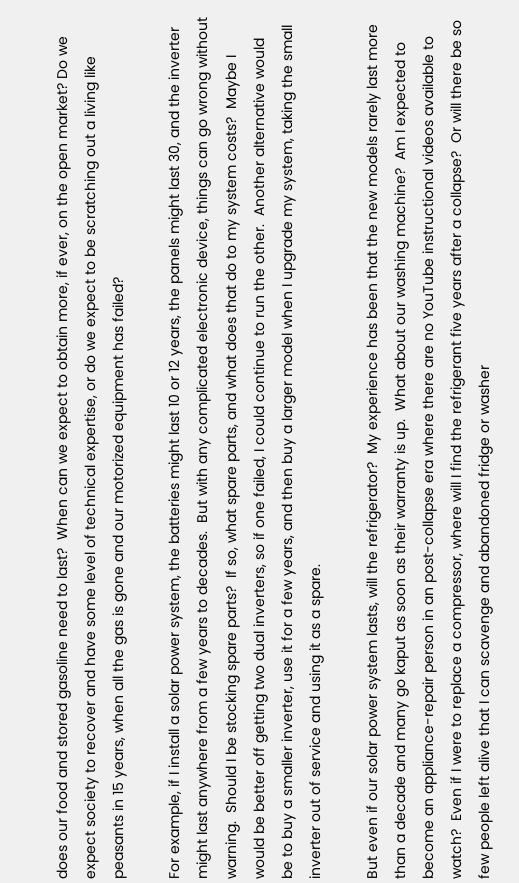does our food and stored gasoline need to last?  When can we expect to obtain more, if ever, on the open market? Do we expect society to recover and have some level of technical expertise, or do we expect to be scratching out a living like peasants in 15 years, when all the gas is gone and our motorized equipment has failed?

For example, if I install a solar power system, the batteries might last 10 or 12 years, the panels might last 30, and the inverter might last anywhere from a few years to decades.  But with any complicated electronic device, things can go wrong without warning.  Should I be stocking spare parts?  If so, what spare parts, and what does that do to my system costs?  Maybe I would be better off getting two dual inverters, so if one failed, I could continue to run the other.  Another alternative would be to buy a smaller inverter, use it for a few years, and then buy a larger model when I upgrade my system, taking the small inverter out of service and using it as a spare.

But even if our solar power system lasts, will the refrigerator?  My experience has been that the new models rarely last more than a decade and many go kaput as soon as their warranty is up.  What about our washing machine?  Am I expected to become an appliance-repair person in an post-collapse era where there are no YouTube instructional videos available to watch?  Even if I were to replace a compressor, where will I find the refrigerant five years after a collapse?  Or will there be so few people left alive that I can scavenge and abandoned fridge or washer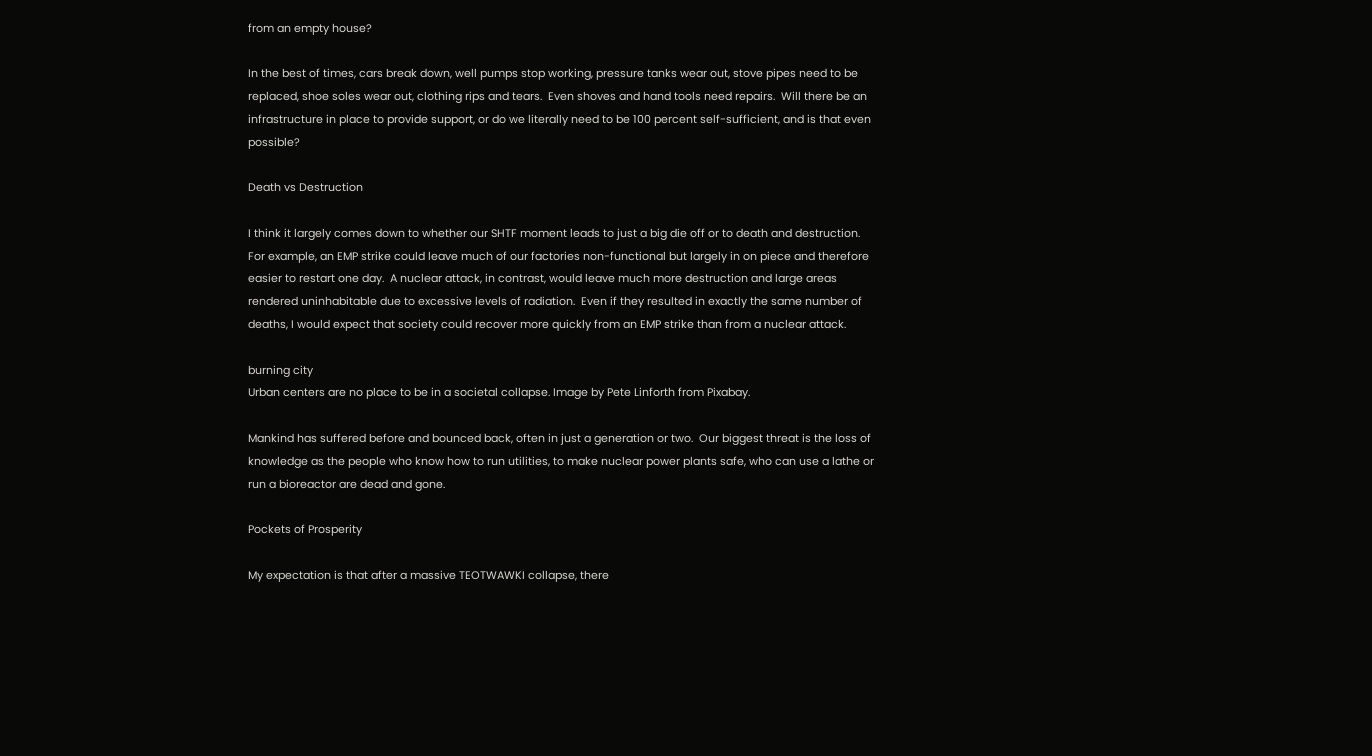from an empty house?

In the best of times, cars break down, well pumps stop working, pressure tanks wear out, stove pipes need to be replaced, shoe soles wear out, clothing rips and tears.  Even shoves and hand tools need repairs.  Will there be an infrastructure in place to provide support, or do we literally need to be 100 percent self-sufficient, and is that even possible?

Death vs Destruction

I think it largely comes down to whether our SHTF moment leads to just a big die off or to death and destruction.  For example, an EMP strike could leave much of our factories non-functional but largely in on piece and therefore easier to restart one day.  A nuclear attack, in contrast, would leave much more destruction and large areas rendered uninhabitable due to excessive levels of radiation.  Even if they resulted in exactly the same number of deaths, I would expect that society could recover more quickly from an EMP strike than from a nuclear attack.

burning city
Urban centers are no place to be in a societal collapse. Image by Pete Linforth from Pixabay.

Mankind has suffered before and bounced back, often in just a generation or two.  Our biggest threat is the loss of knowledge as the people who know how to run utilities, to make nuclear power plants safe, who can use a lathe or run a bioreactor are dead and gone.

Pockets of Prosperity

My expectation is that after a massive TEOTWAWKI collapse, there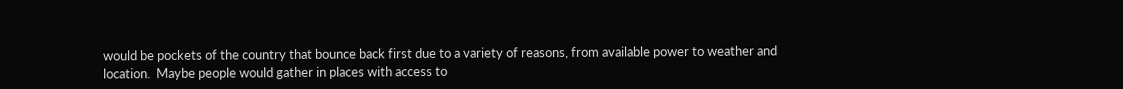would be pockets of the country that bounce back first due to a variety of reasons, from available power to weather and location.  Maybe people would gather in places with access to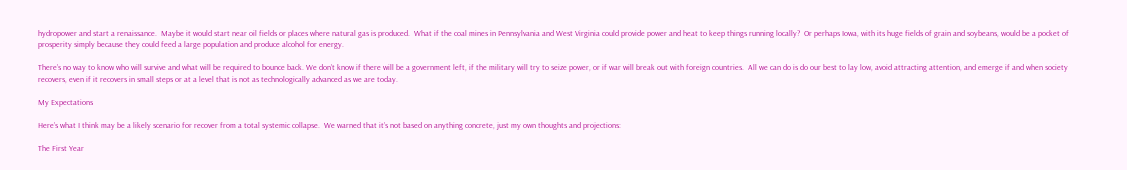hydropower and start a renaissance.  Maybe it would start near oil fields or places where natural gas is produced.  What if the coal mines in Pennsylvania and West Virginia could provide power and heat to keep things running locally?  Or perhaps Iowa, with its huge fields of grain and soybeans, would be a pocket of prosperity simply because they could feed a large population and produce alcohol for energy.

There’s no way to know who will survive and what will be required to bounce back. We don’t know if there will be a government left, if the military will try to seize power, or if war will break out with foreign countries.  All we can do is do our best to lay low, avoid attracting attention, and emerge if and when society recovers, even if it recovers in small steps or at a level that is not as technologically advanced as we are today.

My Expectations

Here’s what I think may be a likely scenario for recover from a total systemic collapse.  We warned that it’s not based on anything concrete, just my own thoughts and projections:

The First Year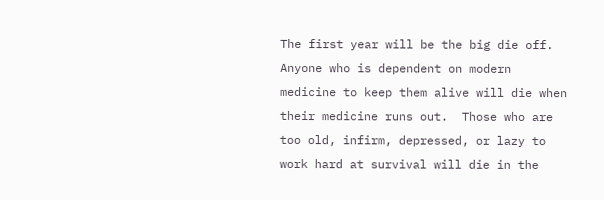The first year will be the big die off.  Anyone who is dependent on modern medicine to keep them alive will die when their medicine runs out.  Those who are too old, infirm, depressed, or lazy to work hard at survival will die in the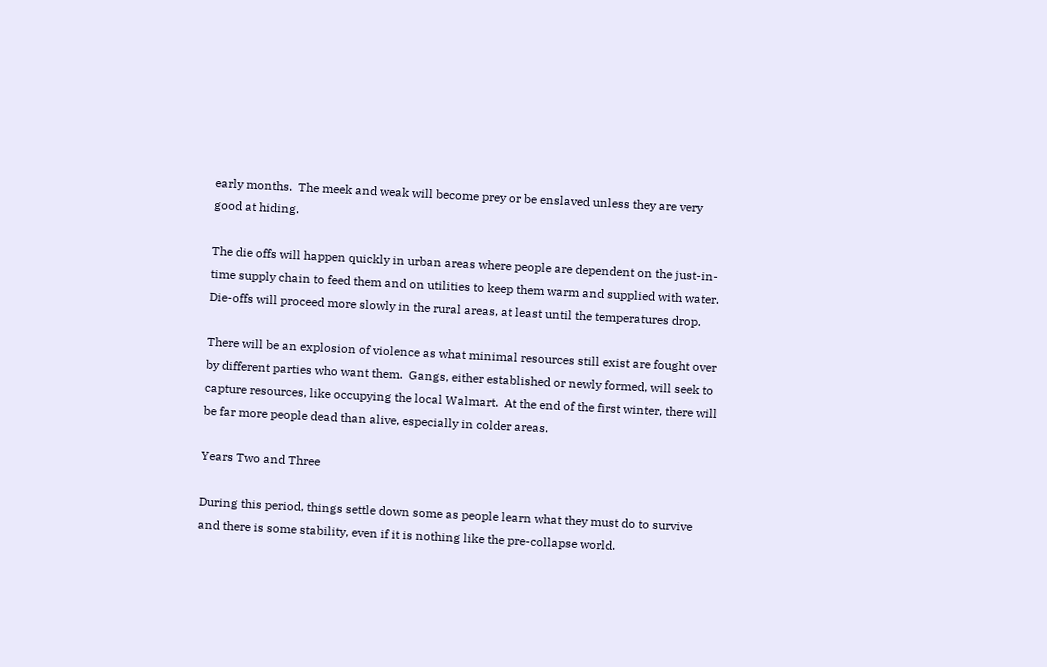early months.  The meek and weak will become prey or be enslaved unless they are very good at hiding.

The die offs will happen quickly in urban areas where people are dependent on the just-in-time supply chain to feed them and on utilities to keep them warm and supplied with water.  Die-offs will proceed more slowly in the rural areas, at least until the temperatures drop.

There will be an explosion of violence as what minimal resources still exist are fought over by different parties who want them.  Gangs, either established or newly formed, will seek to capture resources, like occupying the local Walmart.  At the end of the first winter, there will be far more people dead than alive, especially in colder areas.

Years Two and Three

During this period, things settle down some as people learn what they must do to survive and there is some stability, even if it is nothing like the pre-collapse world.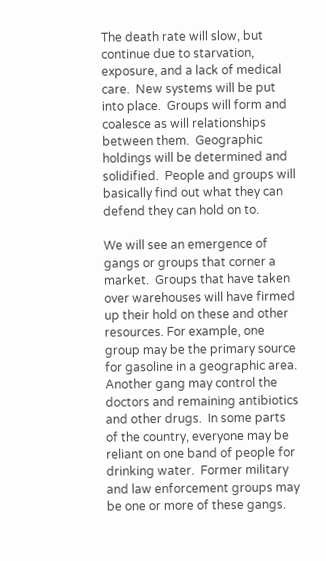The death rate will slow, but continue due to starvation, exposure, and a lack of medical care.  New systems will be put into place.  Groups will form and coalesce as will relationships between them.  Geographic holdings will be determined and solidified.  People and groups will basically find out what they can defend they can hold on to.

We will see an emergence of gangs or groups that corner a market.  Groups that have taken over warehouses will have firmed up their hold on these and other resources. For example, one group may be the primary source for gasoline in a geographic area.  Another gang may control the doctors and remaining antibiotics and other drugs.  In some parts of the country, everyone may be reliant on one band of people for drinking water.  Former military and law enforcement groups may be one or more of these gangs.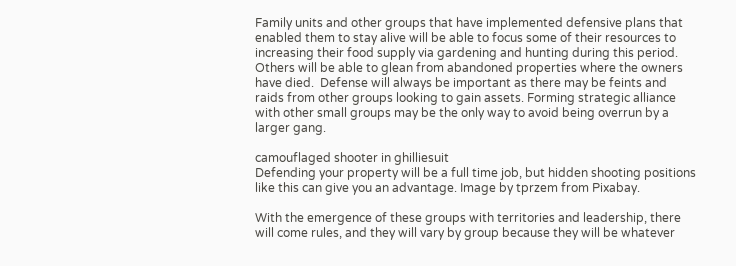Family units and other groups that have implemented defensive plans that enabled them to stay alive will be able to focus some of their resources to increasing their food supply via gardening and hunting during this period.  Others will be able to glean from abandoned properties where the owners have died.  Defense will always be important as there may be feints and raids from other groups looking to gain assets. Forming strategic alliance with other small groups may be the only way to avoid being overrun by a larger gang.

camouflaged shooter in ghilliesuit
Defending your property will be a full time job, but hidden shooting positions like this can give you an advantage. Image by tprzem from Pixabay.

With the emergence of these groups with territories and leadership, there will come rules, and they will vary by group because they will be whatever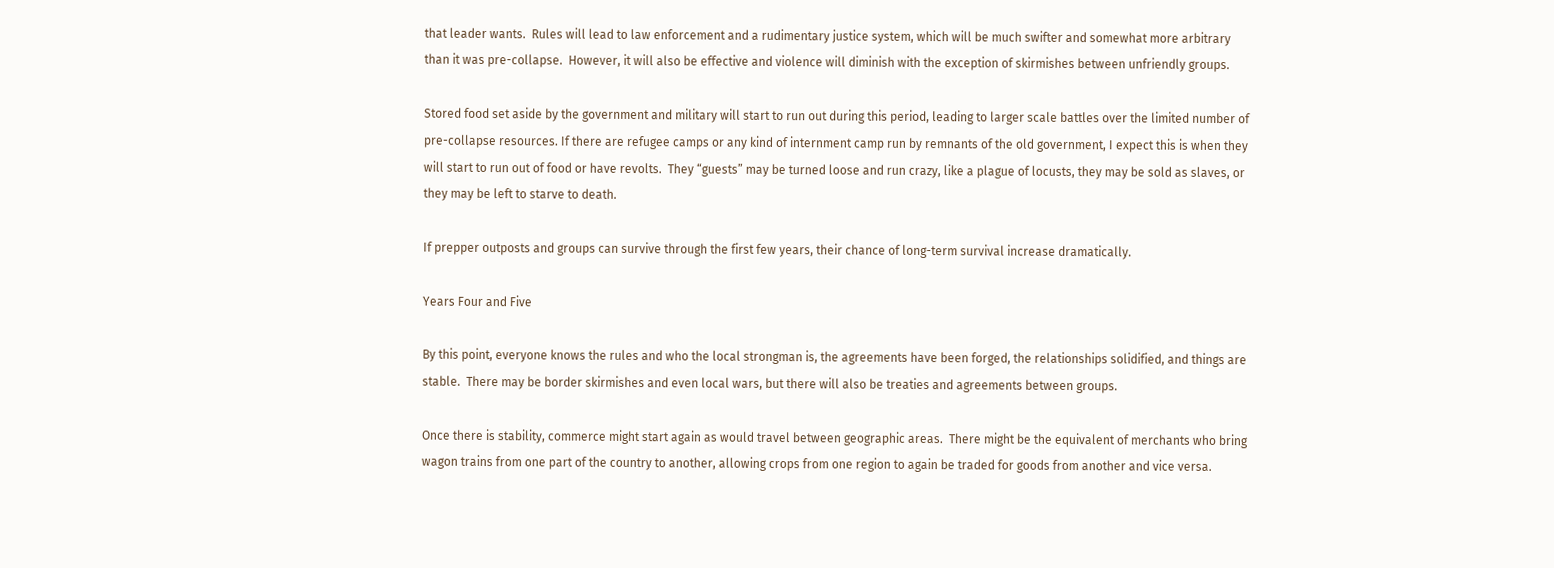that leader wants.  Rules will lead to law enforcement and a rudimentary justice system, which will be much swifter and somewhat more arbitrary than it was pre-collapse.  However, it will also be effective and violence will diminish with the exception of skirmishes between unfriendly groups.

Stored food set aside by the government and military will start to run out during this period, leading to larger scale battles over the limited number of pre-collapse resources. If there are refugee camps or any kind of internment camp run by remnants of the old government, I expect this is when they will start to run out of food or have revolts.  They “guests” may be turned loose and run crazy, like a plague of locusts, they may be sold as slaves, or they may be left to starve to death.

If prepper outposts and groups can survive through the first few years, their chance of long-term survival increase dramatically.

Years Four and Five

By this point, everyone knows the rules and who the local strongman is, the agreements have been forged, the relationships solidified, and things are stable.  There may be border skirmishes and even local wars, but there will also be treaties and agreements between groups.

Once there is stability, commerce might start again as would travel between geographic areas.  There might be the equivalent of merchants who bring wagon trains from one part of the country to another, allowing crops from one region to again be traded for goods from another and vice versa.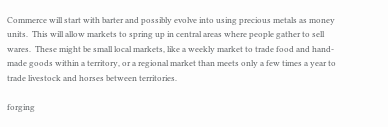Commerce will start with barter and possibly evolve into using precious metals as money units.  This will allow markets to spring up in central areas where people gather to sell wares.  These might be small local markets, like a weekly market to trade food and hand-made goods within a territory, or a regional market than meets only a few times a year to trade livestock and horses between territories.

forging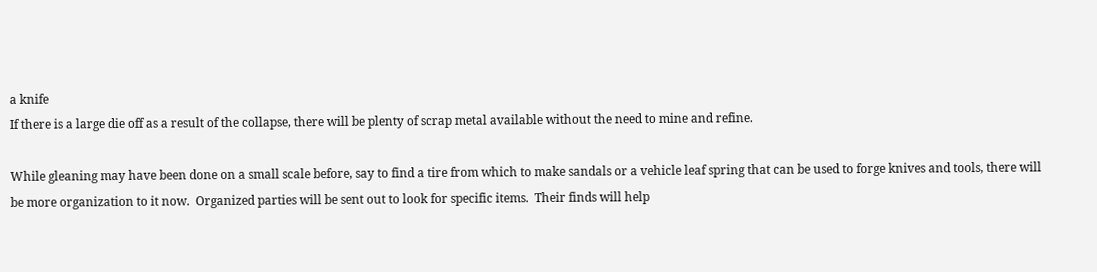a knife
If there is a large die off as a result of the collapse, there will be plenty of scrap metal available without the need to mine and refine.

While gleaning may have been done on a small scale before, say to find a tire from which to make sandals or a vehicle leaf spring that can be used to forge knives and tools, there will be more organization to it now.  Organized parties will be sent out to look for specific items.  Their finds will help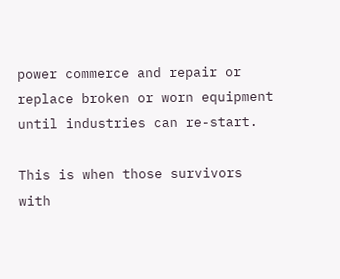power commerce and repair or replace broken or worn equipment until industries can re-start.

This is when those survivors with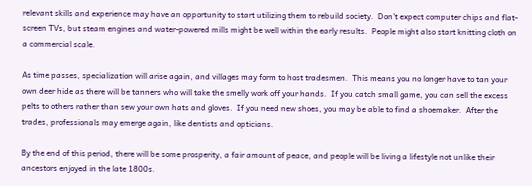relevant skills and experience may have an opportunity to start utilizing them to rebuild society.  Don’t expect computer chips and flat-screen TVs, but steam engines and water-powered mills might be well within the early results.  People might also start knitting cloth on a commercial scale.

As time passes, specialization will arise again, and villages may form to host tradesmen.  This means you no longer have to tan your own deer hide as there will be tanners who will take the smelly work off your hands.  If you catch small game, you can sell the excess pelts to others rather than sew your own hats and gloves.  If you need new shoes, you may be able to find a shoemaker.  After the trades, professionals may emerge again, like dentists and opticians.

By the end of this period, there will be some prosperity, a fair amount of peace, and people will be living a lifestyle not unlike their ancestors enjoyed in the late 1800s.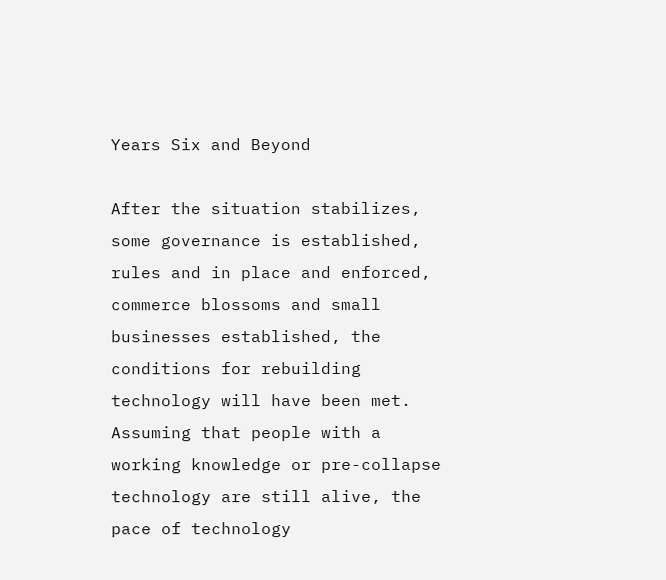Years Six and Beyond

After the situation stabilizes, some governance is established, rules and in place and enforced, commerce blossoms and small businesses established, the conditions for rebuilding technology will have been met.  Assuming that people with a working knowledge or pre-collapse technology are still alive, the pace of technology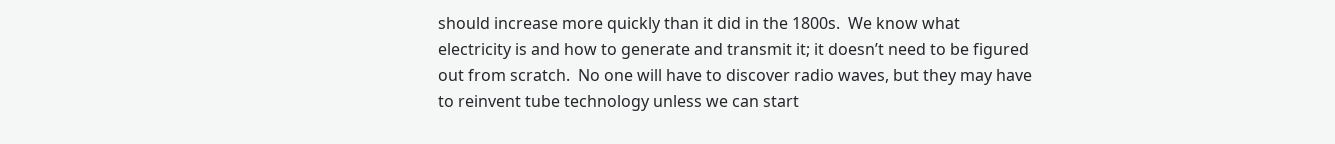should increase more quickly than it did in the 1800s.  We know what electricity is and how to generate and transmit it; it doesn’t need to be figured out from scratch.  No one will have to discover radio waves, but they may have to reinvent tube technology unless we can start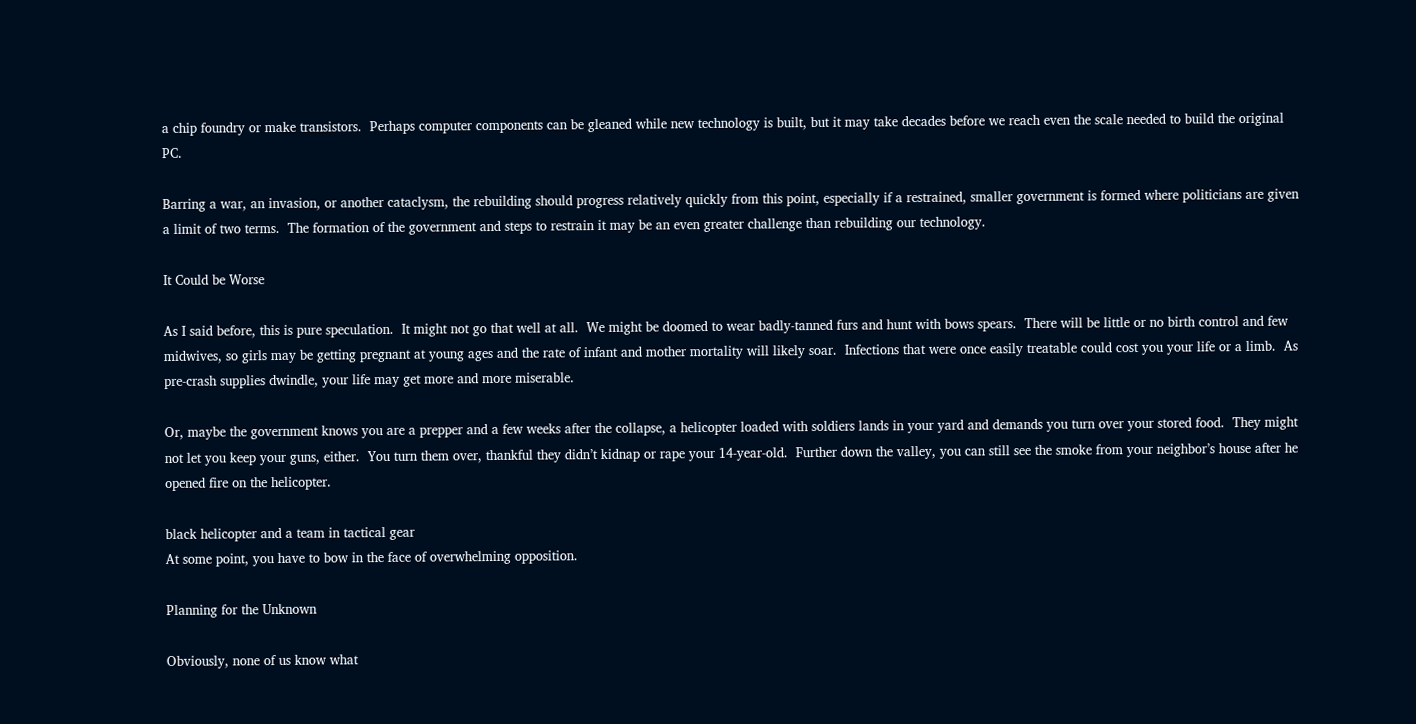a chip foundry or make transistors.  Perhaps computer components can be gleaned while new technology is built, but it may take decades before we reach even the scale needed to build the original PC.

Barring a war, an invasion, or another cataclysm, the rebuilding should progress relatively quickly from this point, especially if a restrained, smaller government is formed where politicians are given a limit of two terms.  The formation of the government and steps to restrain it may be an even greater challenge than rebuilding our technology.

It Could be Worse

As I said before, this is pure speculation.  It might not go that well at all.  We might be doomed to wear badly-tanned furs and hunt with bows spears.  There will be little or no birth control and few midwives, so girls may be getting pregnant at young ages and the rate of infant and mother mortality will likely soar.  Infections that were once easily treatable could cost you your life or a limb.  As pre-crash supplies dwindle, your life may get more and more miserable.

Or, maybe the government knows you are a prepper and a few weeks after the collapse, a helicopter loaded with soldiers lands in your yard and demands you turn over your stored food.  They might not let you keep your guns, either.  You turn them over, thankful they didn’t kidnap or rape your 14-year-old.  Further down the valley, you can still see the smoke from your neighbor’s house after he opened fire on the helicopter.

black helicopter and a team in tactical gear
At some point, you have to bow in the face of overwhelming opposition.

Planning for the Unknown

Obviously, none of us know what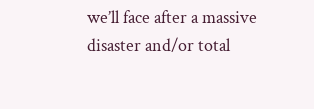we’ll face after a massive disaster and/or total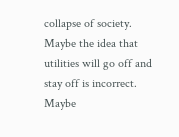collapse of society. Maybe the idea that utilities will go off and stay off is incorrect. Maybe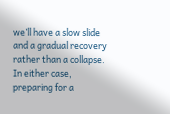we’ll have a slow slide and a gradual recovery rather than a collapse.  In either case, preparing for a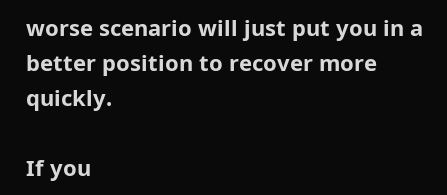worse scenario will just put you in a better position to recover more quickly.

If you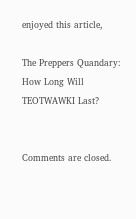enjoyed this article,

The Preppers Quandary: How Long Will TEOTWAWKI Last?


Comments are closed.